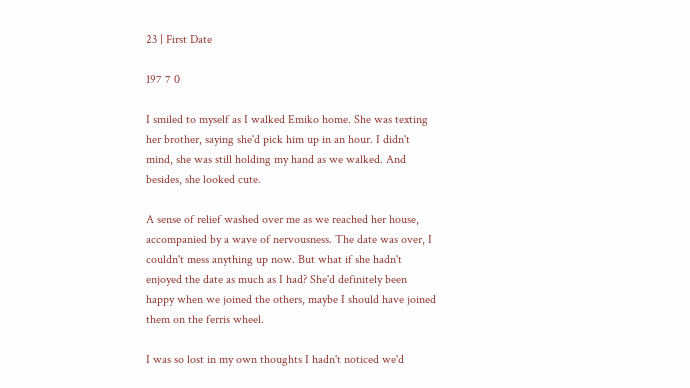23 | First Date

197 7 0

I smiled to myself as I walked Emiko home. She was texting her brother, saying she'd pick him up in an hour. I didn't mind, she was still holding my hand as we walked. And besides, she looked cute.

A sense of relief washed over me as we reached her house, accompanied by a wave of nervousness. The date was over, I couldn't mess anything up now. But what if she hadn't enjoyed the date as much as I had? She'd definitely been happy when we joined the others, maybe I should have joined them on the ferris wheel.

I was so lost in my own thoughts I hadn't noticed we'd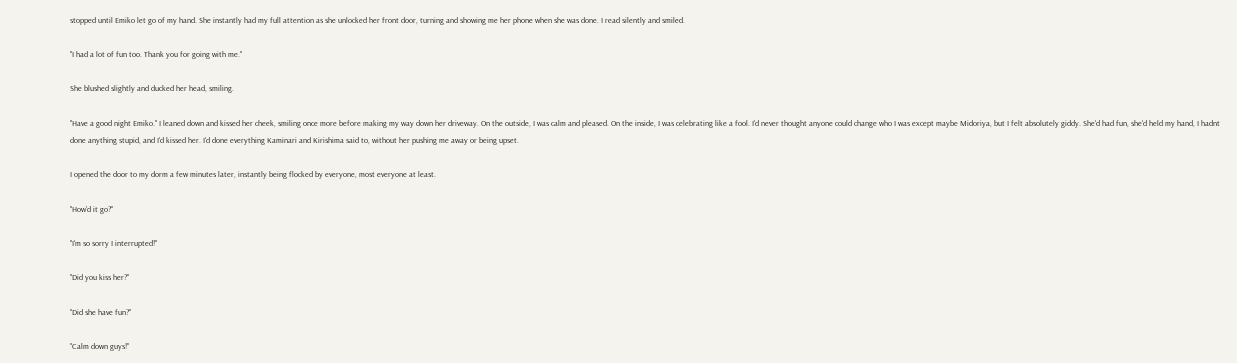stopped until Emiko let go of my hand. She instantly had my full attention as she unlocked her front door, turning and showing me her phone when she was done. I read silently and smiled.

"I had a lot of fun too. Thank you for going with me."

She blushed slightly and ducked her head, smiling.

"Have a good night Emiko." I leaned down and kissed her cheek, smiling once more before making my way down her driveway. On the outside, I was calm and pleased. On the inside, I was celebrating like a fool. I'd never thought anyone could change who I was except maybe Midoriya, but I felt absolutely giddy. She'd had fun, she'd held my hand, I hadnt done anything stupid, and I'd kissed her. I'd done everything Kaminari and Kirishima said to, without her pushing me away or being upset.

I opened the door to my dorm a few minutes later, instantly being flocked by everyone, most everyone at least.

"How'd it go?"

"I'm so sorry I interrupted!"

"Did you kiss her?"

"Did she have fun?"

"Calm down guys!"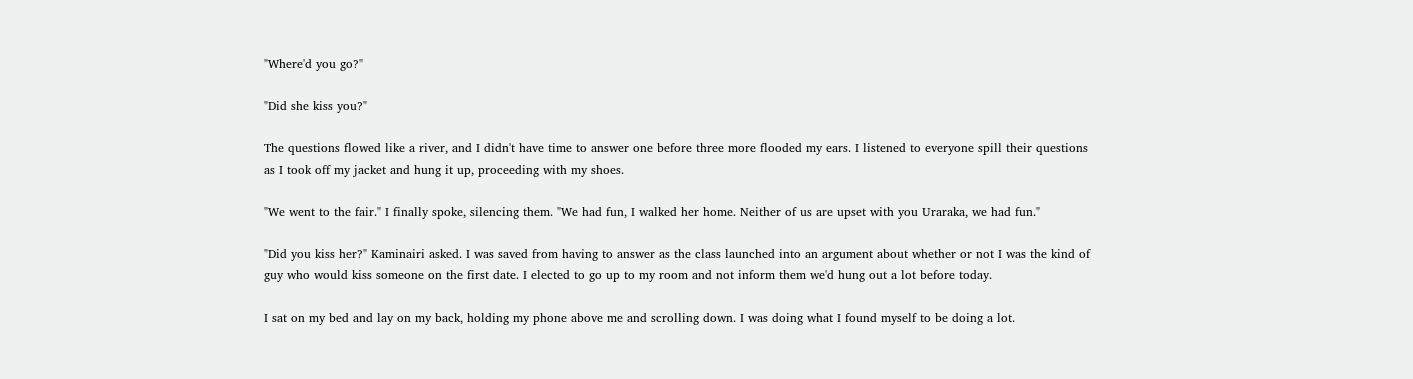"Where'd you go?"

"Did she kiss you?"

The questions flowed like a river, and I didn't have time to answer one before three more flooded my ears. I listened to everyone spill their questions as I took off my jacket and hung it up, proceeding with my shoes.

"We went to the fair." I finally spoke, silencing them. "We had fun, I walked her home. Neither of us are upset with you Uraraka, we had fun."

"Did you kiss her?" Kaminairi asked. I was saved from having to answer as the class launched into an argument about whether or not I was the kind of guy who would kiss someone on the first date. I elected to go up to my room and not inform them we'd hung out a lot before today.

I sat on my bed and lay on my back, holding my phone above me and scrolling down. I was doing what I found myself to be doing a lot.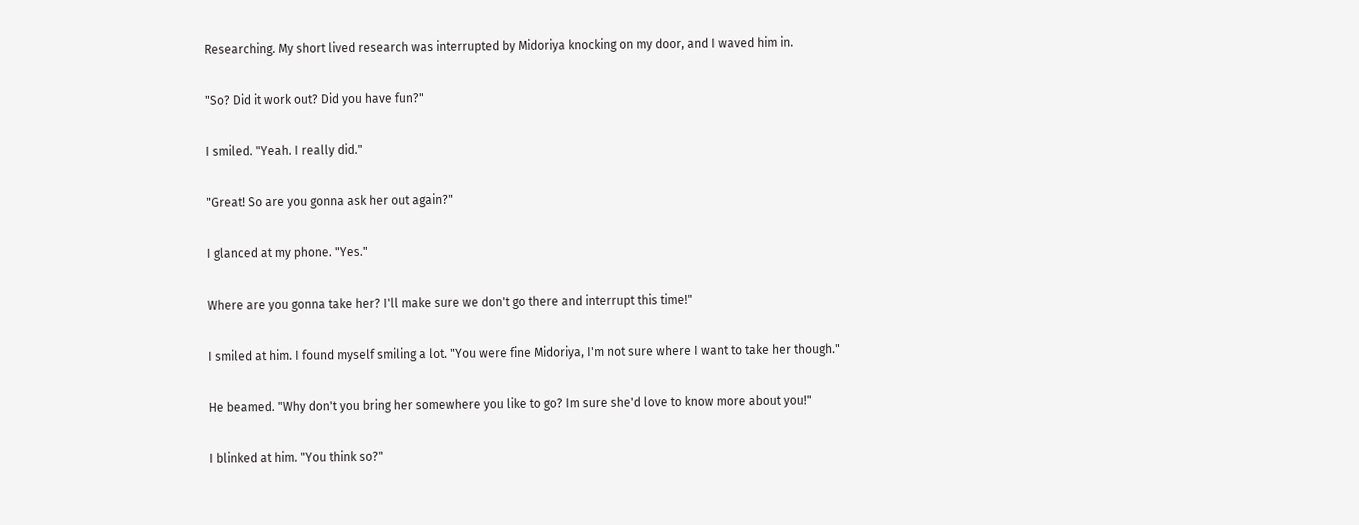Researching. My short lived research was interrupted by Midoriya knocking on my door, and I waved him in.

"So? Did it work out? Did you have fun?"

I smiled. "Yeah. I really did."

"Great! So are you gonna ask her out again?"

I glanced at my phone. "Yes."

Where are you gonna take her? I'll make sure we don't go there and interrupt this time!"

I smiled at him. I found myself smiling a lot. "You were fine Midoriya, I'm not sure where I want to take her though."

He beamed. "Why don't you bring her somewhere you like to go? Im sure she'd love to know more about you!"

I blinked at him. "You think so?"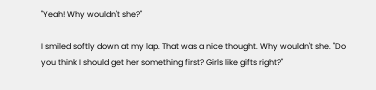"Yeah! Why wouldn't she?"

I smiled softly down at my lap. That was a nice thought. Why wouldn't she. "Do you think I should get her something first? Girls like gifts right?"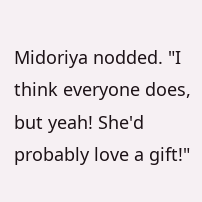Midoriya nodded. "I think everyone does, but yeah! She'd probably love a gift!"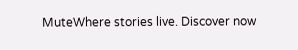MuteWhere stories live. Discover now